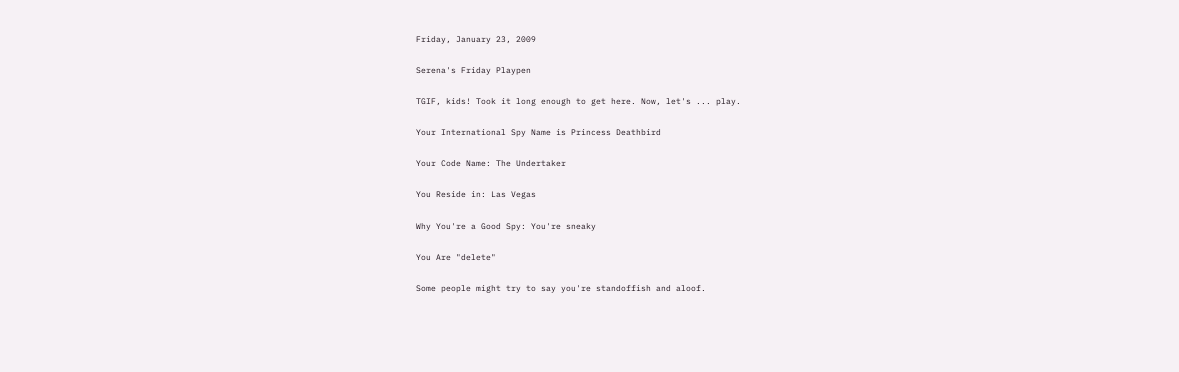Friday, January 23, 2009

Serena's Friday Playpen

TGIF, kids! Took it long enough to get here. Now, let's ... play.

Your International Spy Name is Princess Deathbird

Your Code Name: The Undertaker

You Reside in: Las Vegas

Why You're a Good Spy: You're sneaky

You Are "delete"

Some people might try to say you're standoffish and aloof.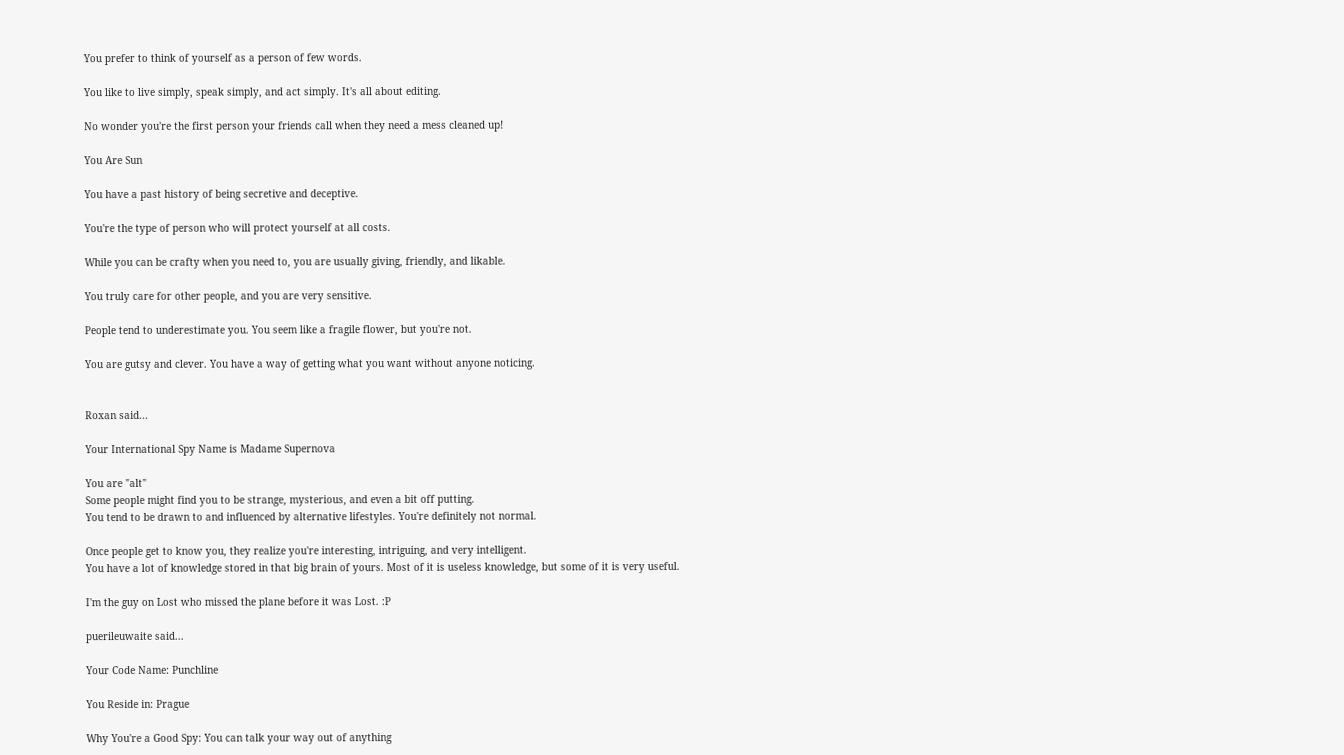You prefer to think of yourself as a person of few words.

You like to live simply, speak simply, and act simply. It's all about editing.

No wonder you're the first person your friends call when they need a mess cleaned up!

You Are Sun

You have a past history of being secretive and deceptive.

You're the type of person who will protect yourself at all costs.

While you can be crafty when you need to, you are usually giving, friendly, and likable.

You truly care for other people, and you are very sensitive.

People tend to underestimate you. You seem like a fragile flower, but you're not.

You are gutsy and clever. You have a way of getting what you want without anyone noticing.


Roxan said...

Your International Spy Name is Madame Supernova

You are "alt"
Some people might find you to be strange, mysterious, and even a bit off putting.
You tend to be drawn to and influenced by alternative lifestyles. You're definitely not normal.

Once people get to know you, they realize you're interesting, intriguing, and very intelligent.
You have a lot of knowledge stored in that big brain of yours. Most of it is useless knowledge, but some of it is very useful.

I'm the guy on Lost who missed the plane before it was Lost. :P

puerileuwaite said...

Your Code Name: Punchline

You Reside in: Prague

Why You're a Good Spy: You can talk your way out of anything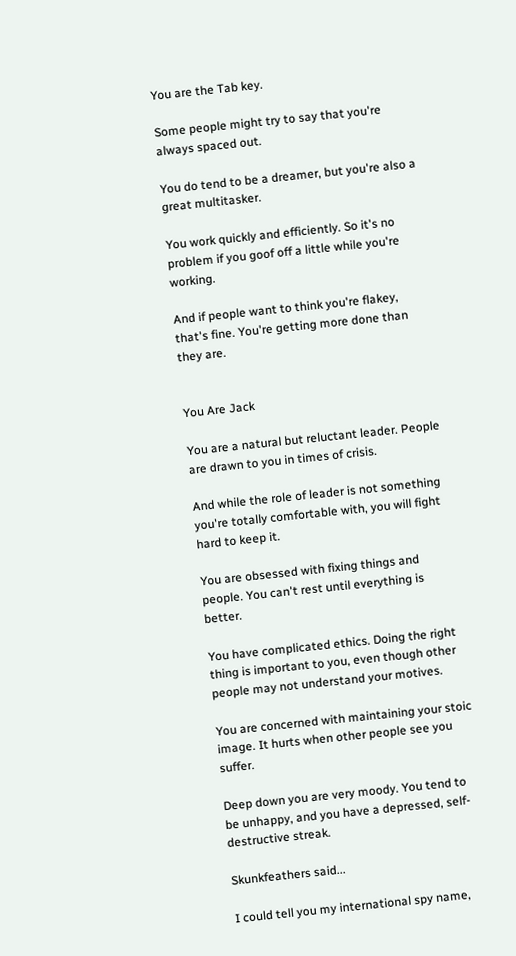You are the Tab key.

Some people might try to say that you're always spaced out.

You do tend to be a dreamer, but you're also a great multitasker.

You work quickly and efficiently. So it's no problem if you goof off a little while you're working.

And if people want to think you're flakey, that's fine. You're getting more done than they are.


You Are Jack

You are a natural but reluctant leader. People are drawn to you in times of crisis.

And while the role of leader is not something you're totally comfortable with, you will fight hard to keep it.

You are obsessed with fixing things and people. You can't rest until everything is better.

You have complicated ethics. Doing the right thing is important to you, even though other people may not understand your motives.

You are concerned with maintaining your stoic image. It hurts when other people see you suffer.

Deep down you are very moody. You tend to be unhappy, and you have a depressed, self-destructive streak.

Skunkfeathers said...

I could tell you my international spy name,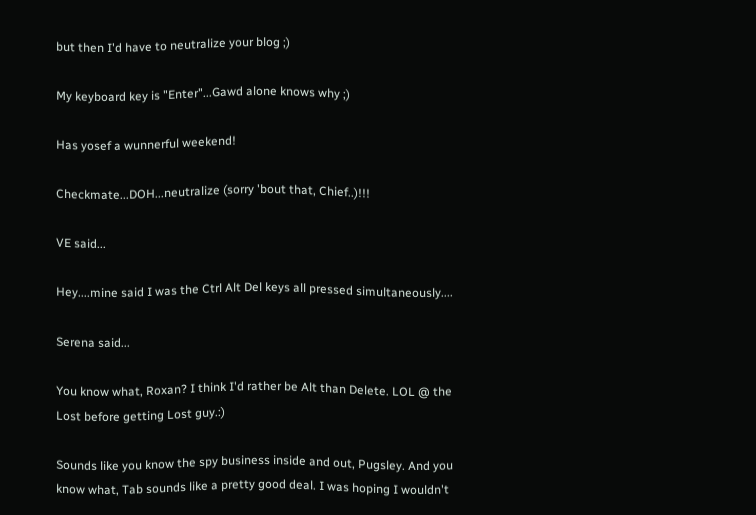but then I'd have to neutralize your blog ;)

My keyboard key is "Enter"...Gawd alone knows why ;)

Has yosef a wunnerful weekend!

Checkmate...DOH...neutralize (sorry 'bout that, Chief..)!!!

VE said...

Hey....mine said I was the Ctrl Alt Del keys all pressed simultaneously....

Serena said...

You know what, Roxan? I think I'd rather be Alt than Delete. LOL @ the Lost before getting Lost guy.:)

Sounds like you know the spy business inside and out, Pugsley. And you know what, Tab sounds like a pretty good deal. I was hoping I wouldn't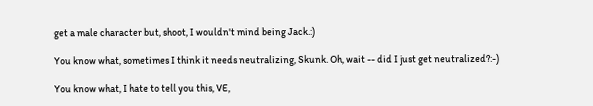get a male character but, shoot, I wouldn't mind being Jack.:)

You know what, sometimes I think it needs neutralizing, Skunk. Oh, wait -- did I just get neutralized?:-)

You know what, I hate to tell you this, VE,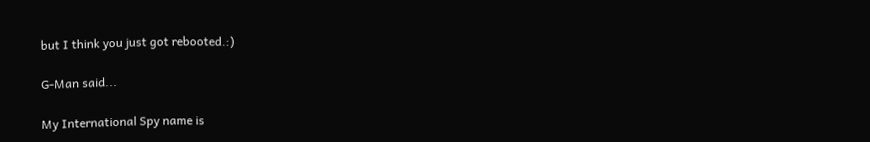but I think you just got rebooted.:)

G-Man said...

My International Spy name is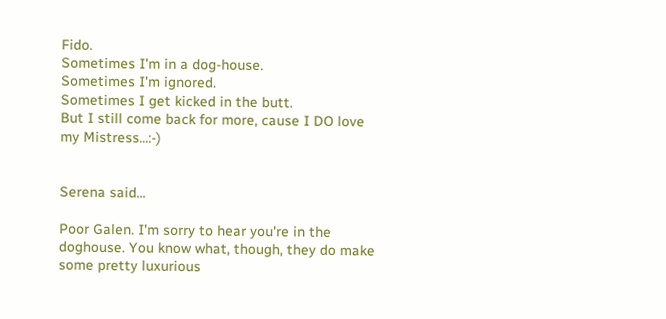Fido.
Sometimes I'm in a dog-house.
Sometimes I'm ignored.
Sometimes I get kicked in the butt.
But I still come back for more, cause I DO love my Mistress...:-)


Serena said...

Poor Galen. I'm sorry to hear you're in the doghouse. You know what, though, they do make some pretty luxurious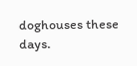doghouses these days.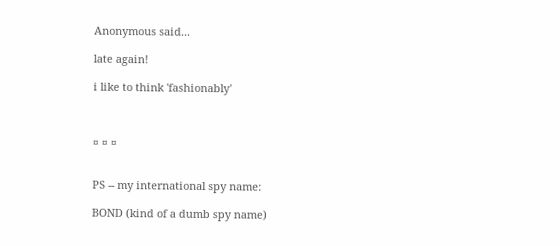Anonymous said...

late again!

i like to think 'fashionably'



¤ ¤ ¤


PS -- my international spy name:

BOND (kind of a dumb spy name)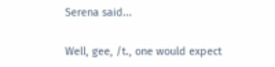Serena said...

Well, gee, /t., one would expect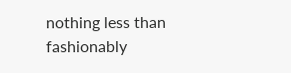nothing less than fashionably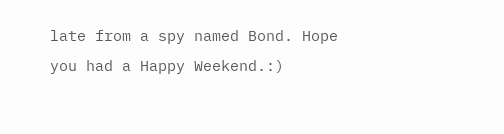late from a spy named Bond. Hope you had a Happy Weekend.:)